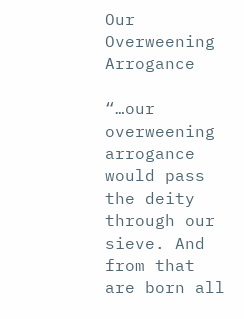Our Overweening Arrogance

“…our overweening arrogance would pass the deity through our sieve. And from that are born all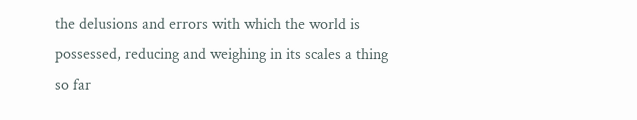the delusions and errors with which the world is possessed, reducing and weighing in its scales a thing so far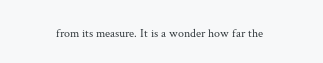from its measure. It is a wonder how far the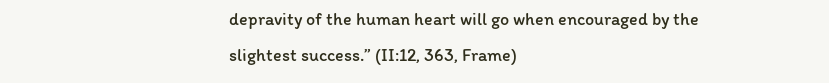depravity of the human heart will go when encouraged by the slightest success.” (II:12, 363, Frame)